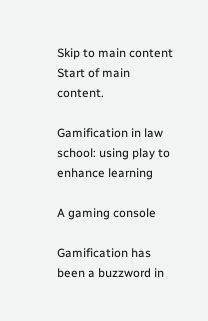Skip to main content
Start of main content.

Gamification in law school: using play to enhance learning

A gaming console

Gamification has been a buzzword in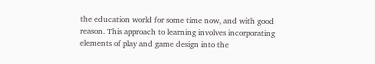the education world for some time now, and with good reason. This approach to learning involves incorporating elements of play and game design into the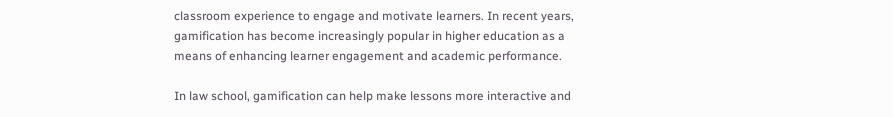classroom experience to engage and motivate learners. In recent years, gamification has become increasingly popular in higher education as a means of enhancing learner engagement and academic performance.

In law school, gamification can help make lessons more interactive and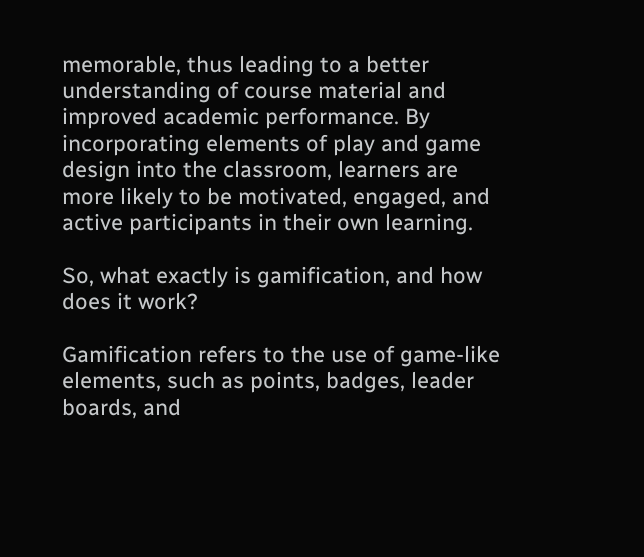memorable, thus leading to a better understanding of course material and improved academic performance. By incorporating elements of play and game design into the classroom, learners are more likely to be motivated, engaged, and active participants in their own learning.

So, what exactly is gamification, and how does it work?

Gamification refers to the use of game-like elements, such as points, badges, leader boards, and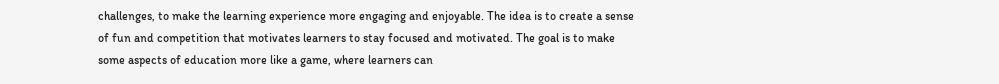challenges, to make the learning experience more engaging and enjoyable. The idea is to create a sense of fun and competition that motivates learners to stay focused and motivated. The goal is to make some aspects of education more like a game, where learners can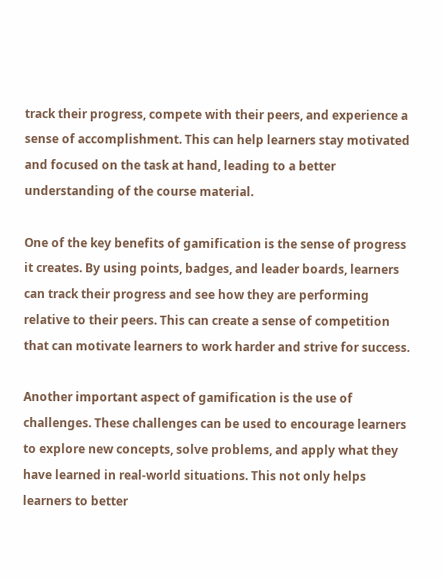track their progress, compete with their peers, and experience a sense of accomplishment. This can help learners stay motivated and focused on the task at hand, leading to a better understanding of the course material.

One of the key benefits of gamification is the sense of progress it creates. By using points, badges, and leader boards, learners can track their progress and see how they are performing relative to their peers. This can create a sense of competition that can motivate learners to work harder and strive for success.

Another important aspect of gamification is the use of challenges. These challenges can be used to encourage learners to explore new concepts, solve problems, and apply what they have learned in real-world situations. This not only helps learners to better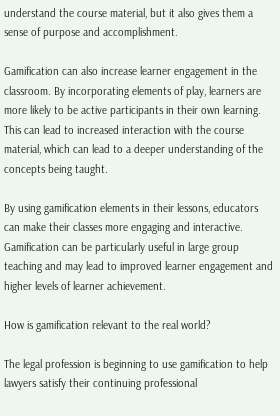understand the course material, but it also gives them a sense of purpose and accomplishment.

Gamification can also increase learner engagement in the classroom. By incorporating elements of play, learners are more likely to be active participants in their own learning. This can lead to increased interaction with the course material, which can lead to a deeper understanding of the concepts being taught.

By using gamification elements in their lessons, educators can make their classes more engaging and interactive.  Gamification can be particularly useful in large group teaching and may lead to improved learner engagement and higher levels of learner achievement.

How is gamification relevant to the real world?

The legal profession is beginning to use gamification to help lawyers satisfy their continuing professional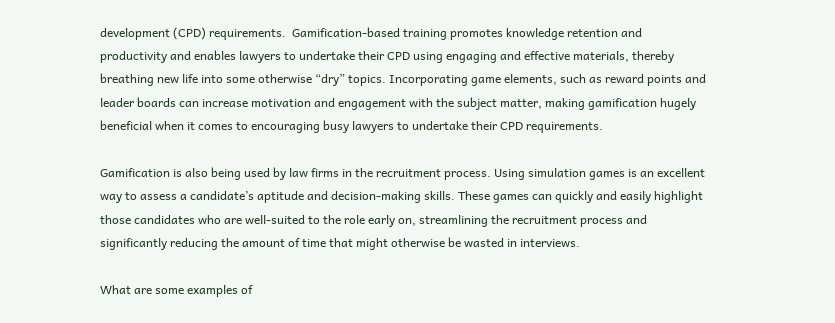development (CPD) requirements.  Gamification-based training promotes knowledge retention and productivity and enables lawyers to undertake their CPD using engaging and effective materials, thereby breathing new life into some otherwise “dry” topics. Incorporating game elements, such as reward points and leader boards can increase motivation and engagement with the subject matter, making gamification hugely beneficial when it comes to encouraging busy lawyers to undertake their CPD requirements.

Gamification is also being used by law firms in the recruitment process. Using simulation games is an excellent way to assess a candidate’s aptitude and decision-making skills. These games can quickly and easily highlight those candidates who are well-suited to the role early on, streamlining the recruitment process and significantly reducing the amount of time that might otherwise be wasted in interviews.

What are some examples of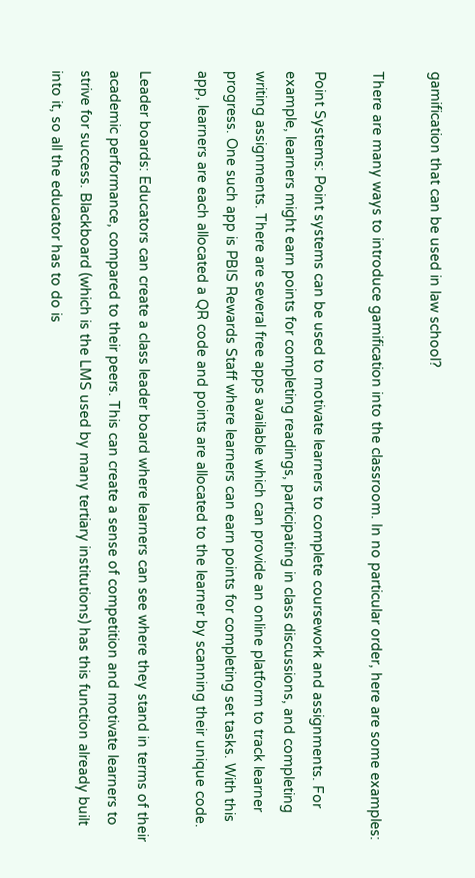gamification that can be used in law school?

There are many ways to introduce gamification into the classroom. In no particular order, here are some examples:

Point Systems: Point systems can be used to motivate learners to complete coursework and assignments. For example, learners might earn points for completing readings, participating in class discussions, and completing writing assignments. There are several free apps available which can provide an online platform to track learner progress. One such app is PBIS Rewards Staff where learners can earn points for completing set tasks. With this app, learners are each allocated a QR code and points are allocated to the learner by scanning their unique code.

Leader boards: Educators can create a class leader board where learners can see where they stand in terms of their academic performance, compared to their peers. This can create a sense of competition and motivate learners to strive for success. Blackboard (which is the LMS used by many tertiary institutions) has this function already built into it, so all the educator has to do is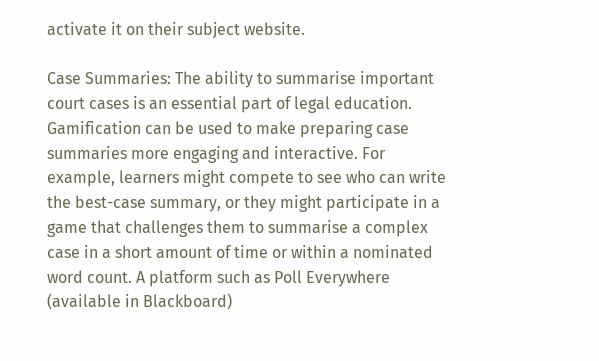activate it on their subject website.

Case Summaries: The ability to summarise important court cases is an essential part of legal education. Gamification can be used to make preparing case summaries more engaging and interactive. For example, learners might compete to see who can write the best-case summary, or they might participate in a game that challenges them to summarise a complex case in a short amount of time or within a nominated word count. A platform such as Poll Everywhere (available in Blackboard)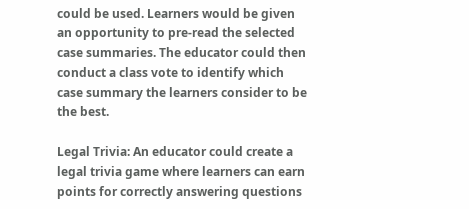could be used. Learners would be given an opportunity to pre-read the selected case summaries. The educator could then conduct a class vote to identify which case summary the learners consider to be the best.

Legal Trivia: An educator could create a legal trivia game where learners can earn points for correctly answering questions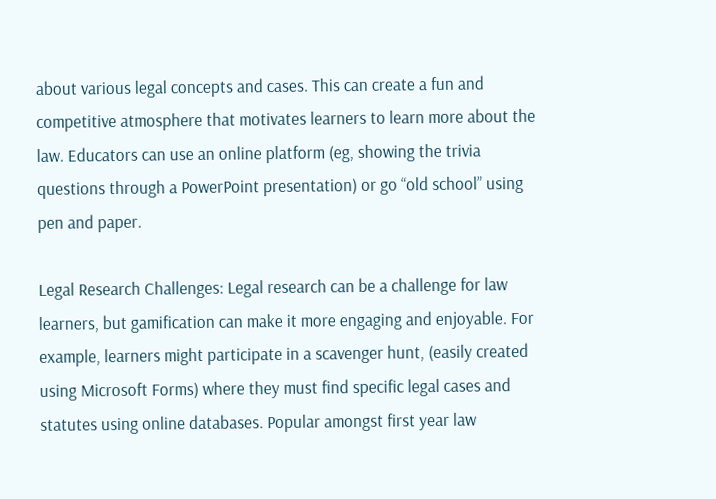about various legal concepts and cases. This can create a fun and competitive atmosphere that motivates learners to learn more about the law. Educators can use an online platform (eg, showing the trivia questions through a PowerPoint presentation) or go “old school” using pen and paper.

Legal Research Challenges: Legal research can be a challenge for law learners, but gamification can make it more engaging and enjoyable. For example, learners might participate in a scavenger hunt, (easily created using Microsoft Forms) where they must find specific legal cases and statutes using online databases. Popular amongst first year law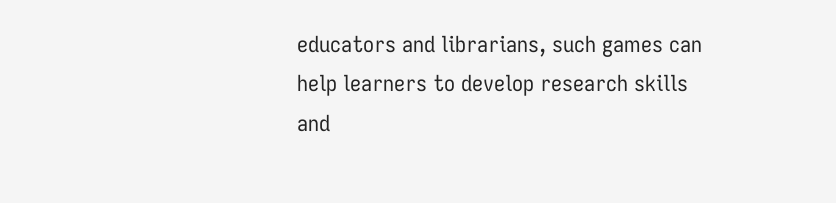educators and librarians, such games can help learners to develop research skills and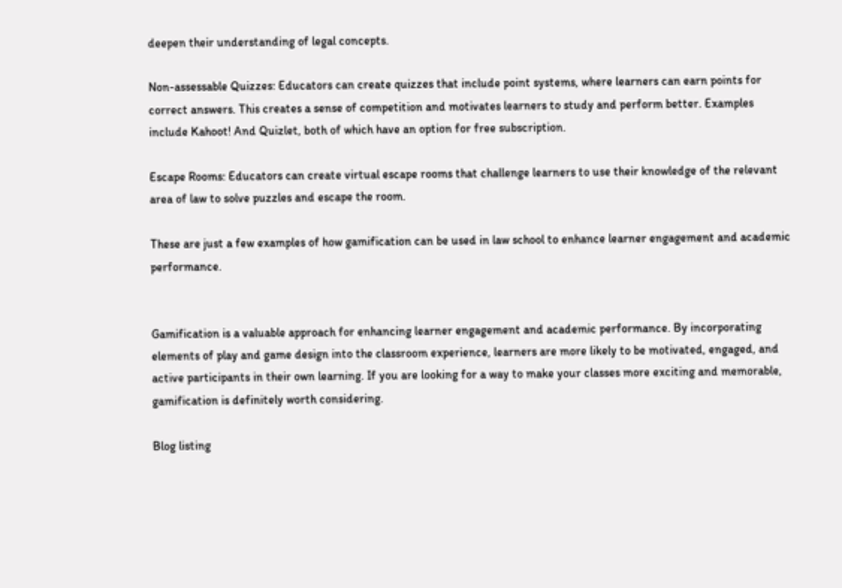deepen their understanding of legal concepts.

Non-assessable Quizzes: Educators can create quizzes that include point systems, where learners can earn points for correct answers. This creates a sense of competition and motivates learners to study and perform better. Examples include Kahoot! And Quizlet, both of which have an option for free subscription.

Escape Rooms: Educators can create virtual escape rooms that challenge learners to use their knowledge of the relevant area of law to solve puzzles and escape the room.

These are just a few examples of how gamification can be used in law school to enhance learner engagement and academic performance.


Gamification is a valuable approach for enhancing learner engagement and academic performance. By incorporating elements of play and game design into the classroom experience, learners are more likely to be motivated, engaged, and active participants in their own learning. If you are looking for a way to make your classes more exciting and memorable, gamification is definitely worth considering.

Blog listing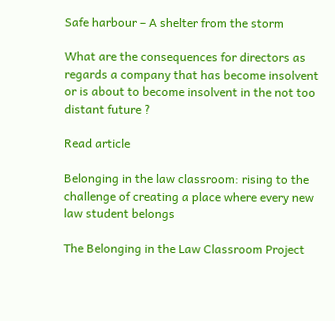Safe harbour – A shelter from the storm

What are the consequences for directors as regards a company that has become insolvent or is about to become insolvent in the not too distant future ?

Read article

Belonging in the law classroom: rising to the challenge of creating a place where every new law student belongs

The Belonging in the Law Classroom Project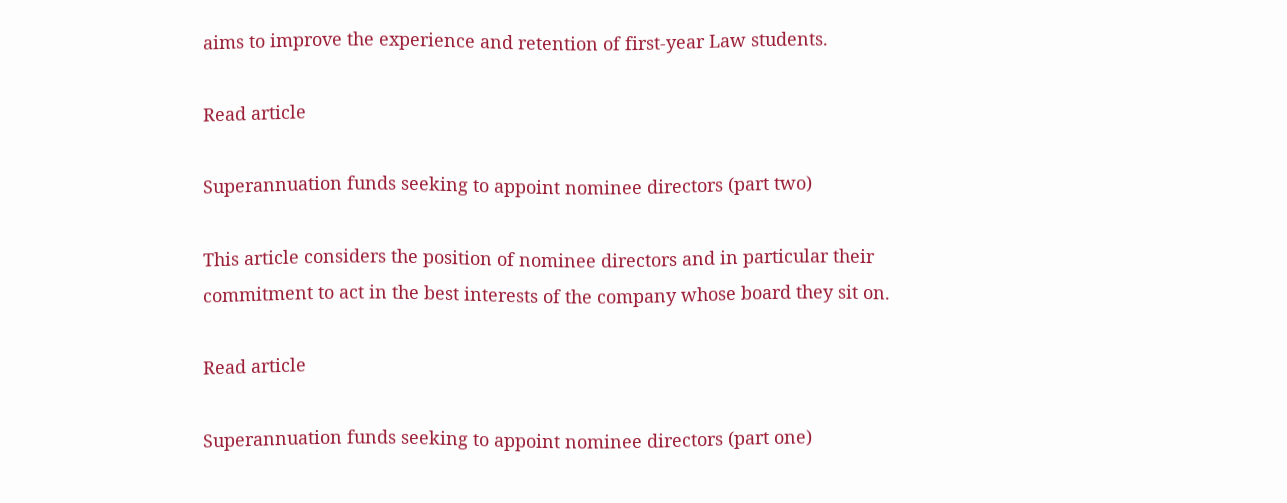aims to improve the experience and retention of first-year Law students.

Read article

Superannuation funds seeking to appoint nominee directors (part two)

This article considers the position of nominee directors and in particular their commitment to act in the best interests of the company whose board they sit on.

Read article

Superannuation funds seeking to appoint nominee directors (part one)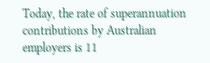Today, the rate of superannuation contributions by Australian employers is 11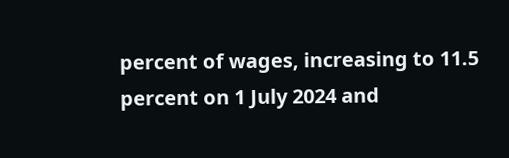percent of wages, increasing to 11.5 percent on 1 July 2024 and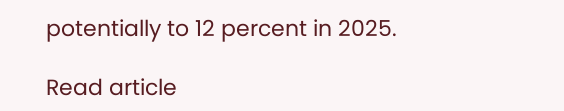potentially to 12 percent in 2025.

Read article